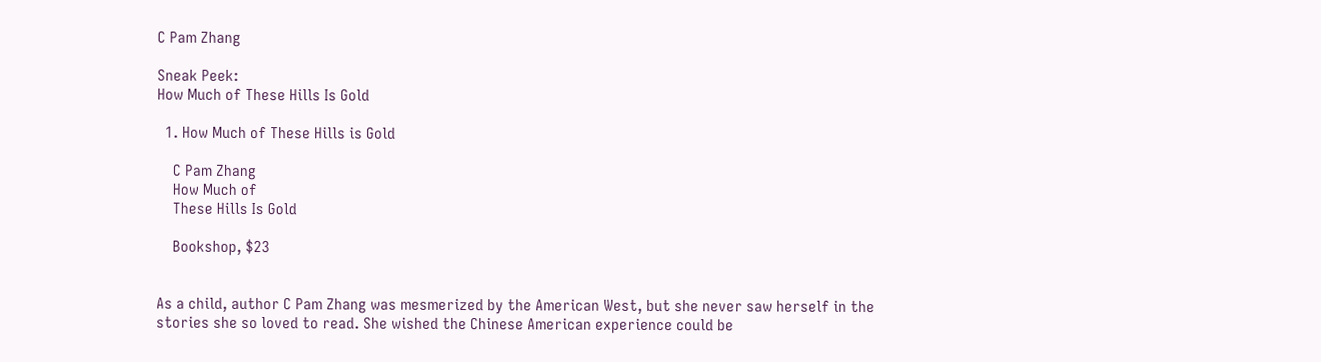C Pam Zhang

Sneak Peek:
How Much of These Hills Is Gold

  1. How Much of These Hills is Gold

    C Pam Zhang
    How Much of
    These Hills Is Gold

    Bookshop, $23


As a child, author C Pam Zhang was mesmerized by the American West, but she never saw herself in the stories she so loved to read. She wished the Chinese American experience could be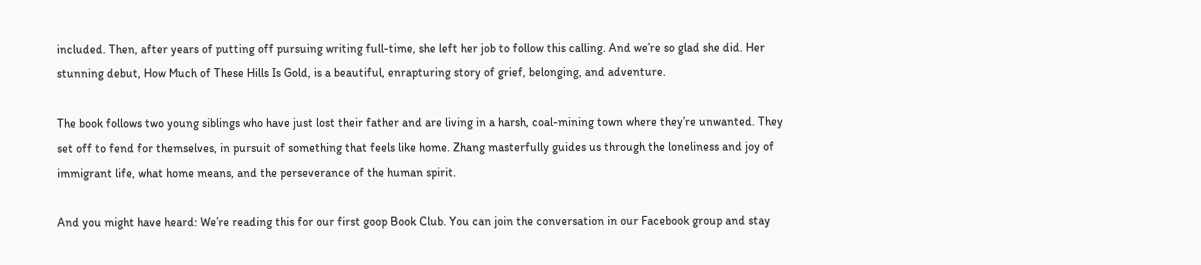included. Then, after years of putting off pursuing writing full-time, she left her job to follow this calling. And we’re so glad she did. Her stunning debut, How Much of These Hills Is Gold, is a beautiful, enrapturing story of grief, belonging, and adventure.

The book follows two young siblings who have just lost their father and are living in a harsh, coal-mining town where they’re unwanted. They set off to fend for themselves, in pursuit of something that feels like home. Zhang masterfully guides us through the loneliness and joy of immigrant life, what home means, and the perseverance of the human spirit.

And you might have heard: We’re reading this for our first goop Book Club. You can join the conversation in our Facebook group and stay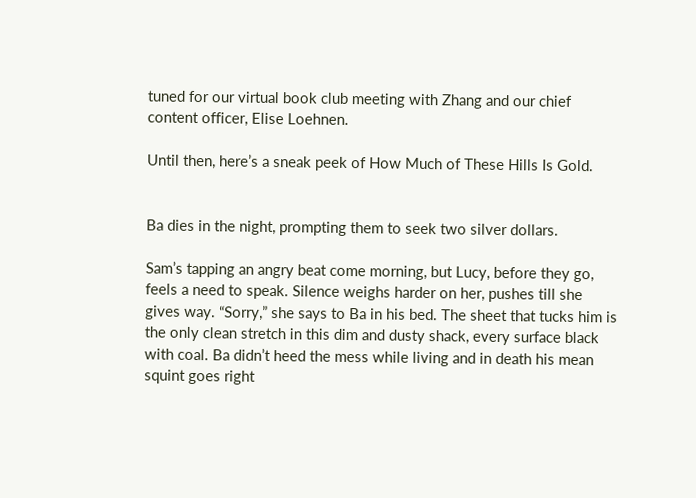tuned for our virtual book club meeting with Zhang and our chief content officer, Elise Loehnen.

Until then, here’s a sneak peek of How Much of These Hills Is Gold.


Ba dies in the night, prompting them to seek two silver dollars.

Sam’s tapping an angry beat come morning, but Lucy, before they go, feels a need to speak. Silence weighs harder on her, pushes till she gives way. “Sorry,” she says to Ba in his bed. The sheet that tucks him is the only clean stretch in this dim and dusty shack, every surface black with coal. Ba didn’t heed the mess while living and in death his mean squint goes right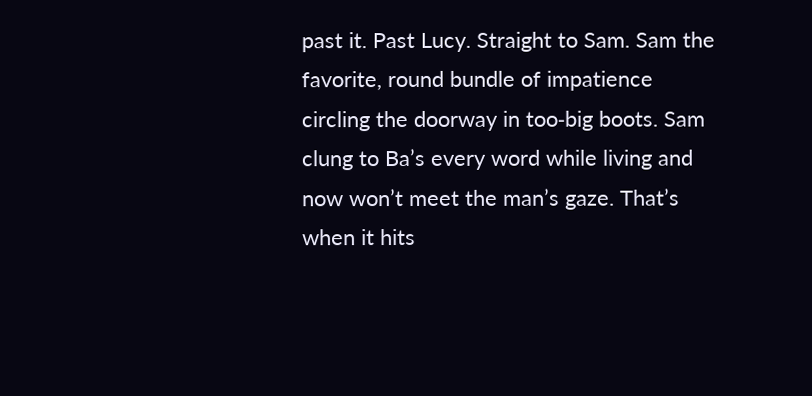past it. Past Lucy. Straight to Sam. Sam the favorite, round bundle of impatience circling the doorway in too‑big boots. Sam clung to Ba’s every word while living and now won’t meet the man’s gaze. That’s when it hits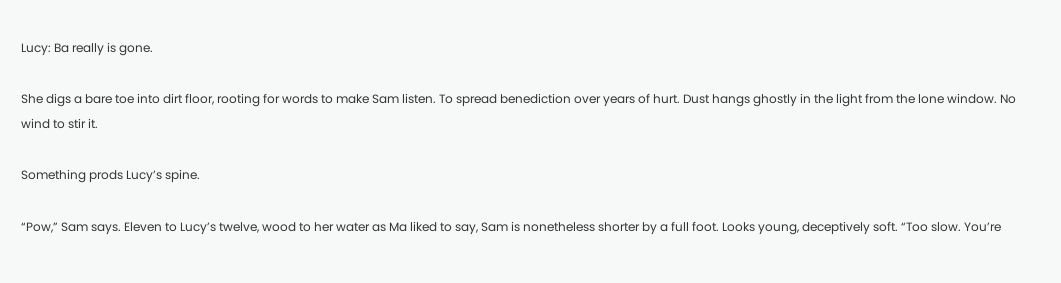Lucy: Ba really is gone.

She digs a bare toe into dirt floor, rooting for words to make Sam listen. To spread benediction over years of hurt. Dust hangs ghostly in the light from the lone window. No wind to stir it.

Something prods Lucy’s spine.

“Pow,” Sam says. Eleven to Lucy’s twelve, wood to her water as Ma liked to say, Sam is nonetheless shorter by a full foot. Looks young, deceptively soft. “Too slow. You’re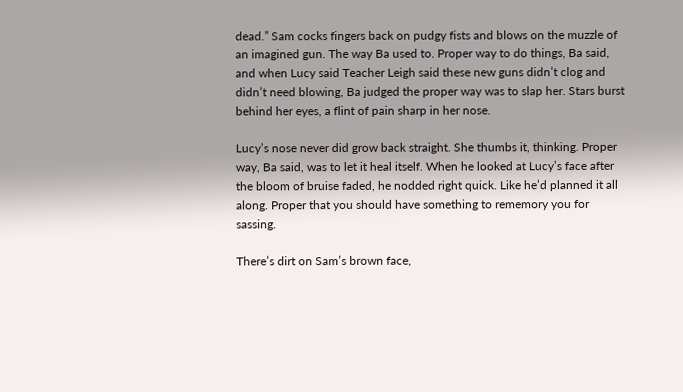dead.” Sam cocks fingers back on pudgy fists and blows on the muzzle of an imagined gun. The way Ba used to. Proper way to do things, Ba said, and when Lucy said Teacher Leigh said these new guns didn’t clog and didn’t need blowing, Ba judged the proper way was to slap her. Stars burst behind her eyes, a flint of pain sharp in her nose.

Lucy’s nose never did grow back straight. She thumbs it, thinking. Proper way, Ba said, was to let it heal itself. When he looked at Lucy’s face after the bloom of bruise faded, he nodded right quick. Like he’d planned it all along. Proper that you should have something to rememory you for sassing.

There’s dirt on Sam’s brown face,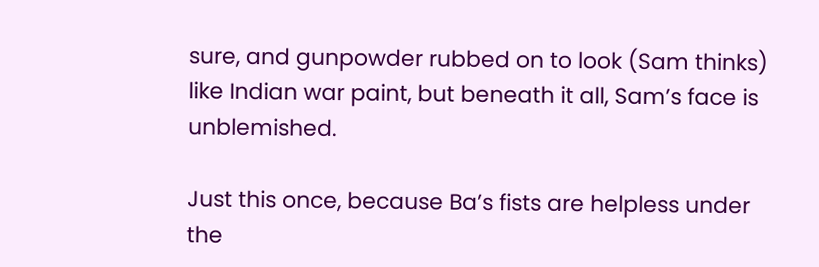sure, and gunpowder rubbed on to look (Sam thinks) like Indian war paint, but beneath it all, Sam’s face is unblemished.

Just this once, because Ba’s fists are helpless under the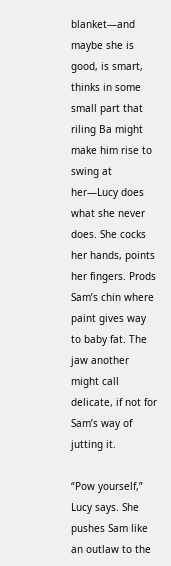blanket—and maybe she is good, is smart, thinks in some small part that riling Ba might make him rise to swing at her—Lucy does what she never does. She cocks her hands, points her fingers. Prods Sam’s chin where paint gives way to baby fat. The jaw another might call delicate, if not for Sam’s way of jutting it.

“Pow yourself,” Lucy says. She pushes Sam like an outlaw to the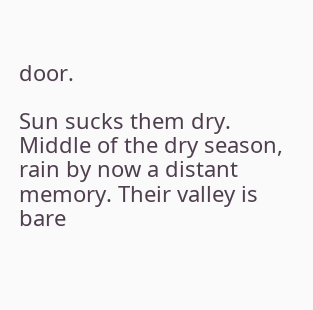door.

Sun sucks them dry. Middle of the dry season, rain by now a distant memory. Their valley is bare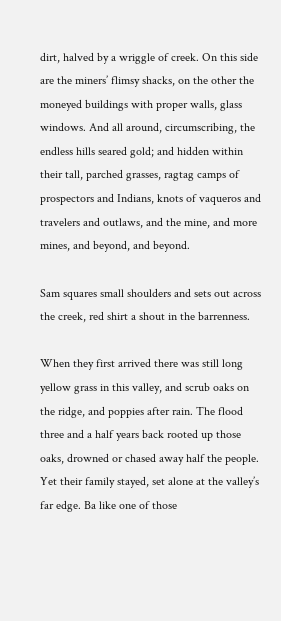dirt, halved by a wriggle of creek. On this side are the miners’ flimsy shacks, on the other the moneyed buildings with proper walls, glass windows. And all around, circumscribing, the endless hills seared gold; and hidden within their tall, parched grasses, ragtag camps of prospectors and Indians, knots of vaqueros and travelers and outlaws, and the mine, and more mines, and beyond, and beyond.

Sam squares small shoulders and sets out across the creek, red shirt a shout in the barrenness.

When they first arrived there was still long yellow grass in this valley, and scrub oaks on the ridge, and poppies after rain. The flood three and a half years back rooted up those oaks, drowned or chased away half the people. Yet their family stayed, set alone at the valley’s far edge. Ba like one of those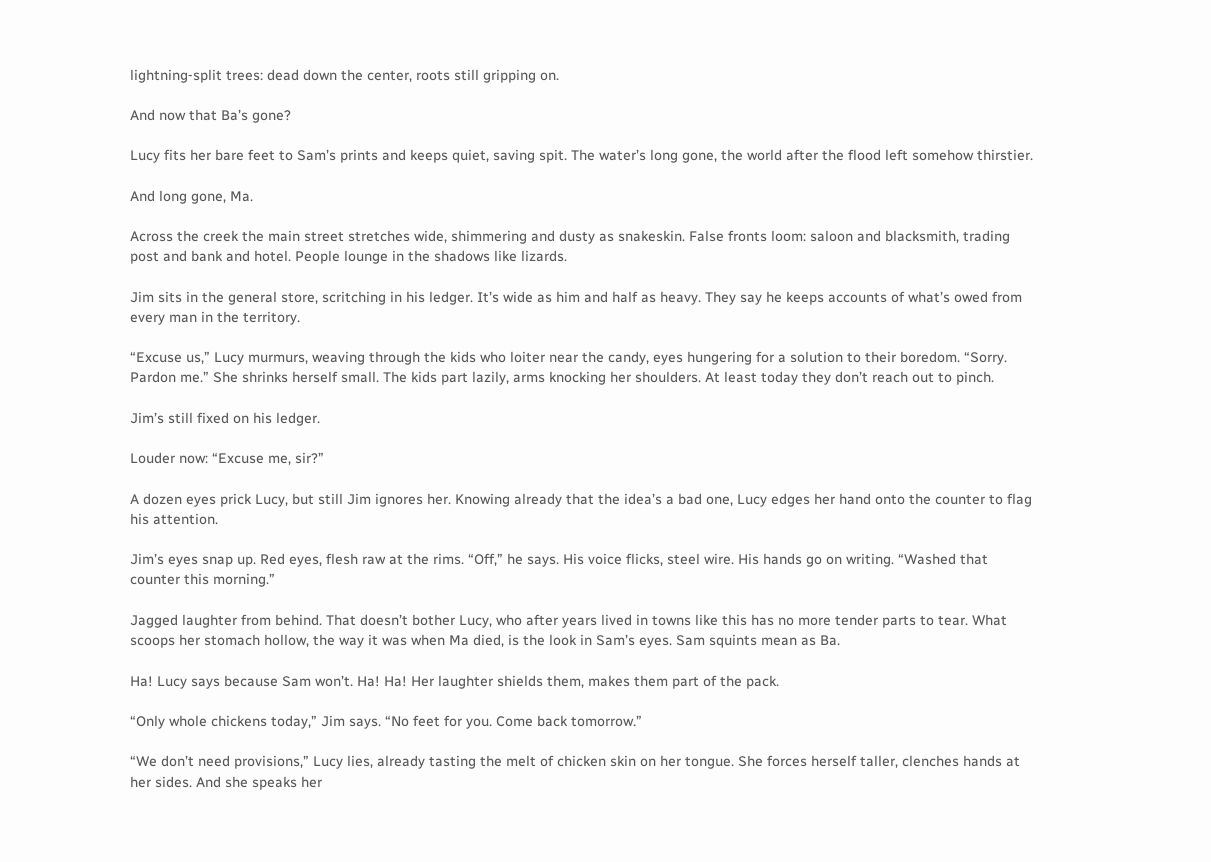lightning‑split trees: dead down the center, roots still gripping on.

And now that Ba’s gone?

Lucy fits her bare feet to Sam’s prints and keeps quiet, saving spit. The water’s long gone, the world after the flood left somehow thirstier.

And long gone, Ma.

Across the creek the main street stretches wide, shimmering and dusty as snakeskin. False fronts loom: saloon and blacksmith, trading post and bank and hotel. People lounge in the shadows like lizards.

Jim sits in the general store, scritching in his ledger. It’s wide as him and half as heavy. They say he keeps accounts of what’s owed from every man in the territory.

“Excuse us,” Lucy murmurs, weaving through the kids who loiter near the candy, eyes hungering for a solution to their boredom. “Sorry. Pardon me.” She shrinks herself small. The kids part lazily, arms knocking her shoulders. At least today they don’t reach out to pinch.

Jim’s still fixed on his ledger.

Louder now: “Excuse me, sir?”

A dozen eyes prick Lucy, but still Jim ignores her. Knowing already that the idea’s a bad one, Lucy edges her hand onto the counter to flag his attention.

Jim’s eyes snap up. Red eyes, flesh raw at the rims. “Off,” he says. His voice flicks, steel wire. His hands go on writing. “Washed that counter this morning.”

Jagged laughter from behind. That doesn’t bother Lucy, who after years lived in towns like this has no more tender parts to tear. What scoops her stomach hollow, the way it was when Ma died, is the look in Sam’s eyes. Sam squints mean as Ba.

Ha! Lucy says because Sam won’t. Ha! Ha! Her laughter shields them, makes them part of the pack.

“Only whole chickens today,” Jim says. “No feet for you. Come back tomorrow.”

“We don’t need provisions,” Lucy lies, already tasting the melt of chicken skin on her tongue. She forces herself taller, clenches hands at her sides. And she speaks her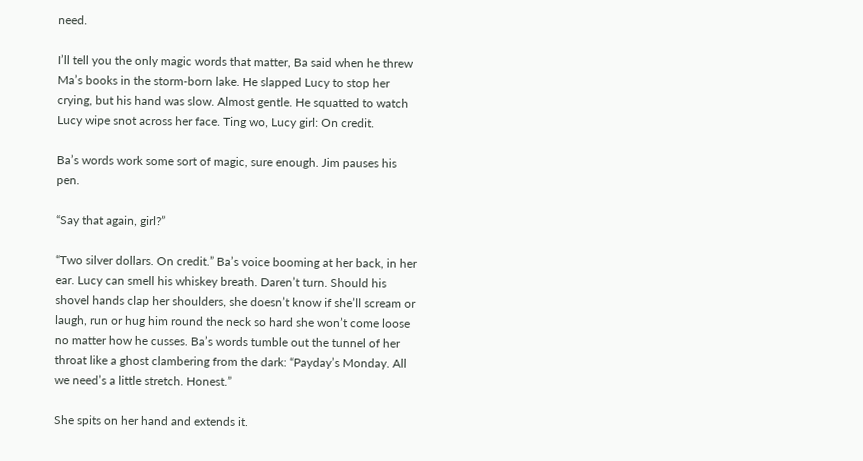need.

I’ll tell you the only magic words that matter, Ba said when he threw Ma’s books in the storm‑born lake. He slapped Lucy to stop her crying, but his hand was slow. Almost gentle. He squatted to watch Lucy wipe snot across her face. Ting wo, Lucy girl: On credit.

Ba’s words work some sort of magic, sure enough. Jim pauses his pen.

“Say that again, girl?”

“Two silver dollars. On credit.” Ba’s voice booming at her back, in her ear. Lucy can smell his whiskey breath. Daren’t turn. Should his shovel hands clap her shoulders, she doesn’t know if she’ll scream or laugh, run or hug him round the neck so hard she won’t come loose no matter how he cusses. Ba’s words tumble out the tunnel of her throat like a ghost clambering from the dark: “Payday’s Monday. All we need’s a little stretch. Honest.”

She spits on her hand and extends it.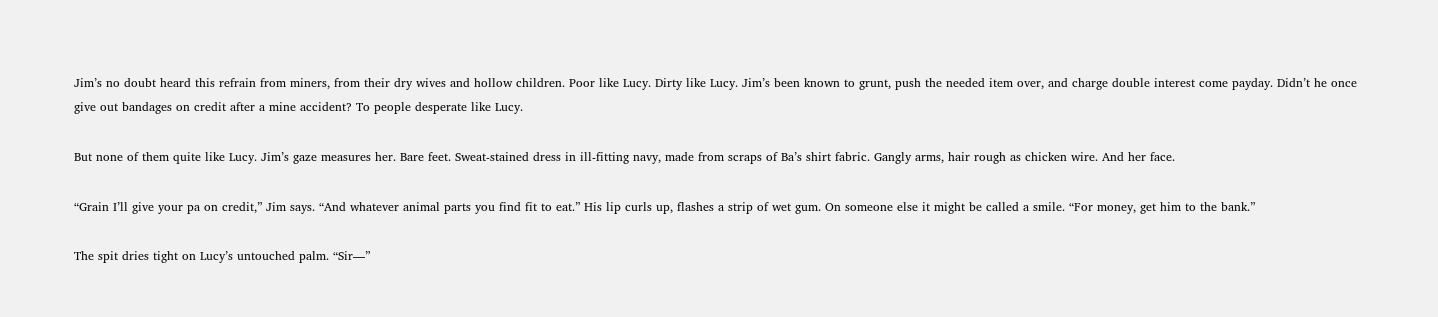Jim’s no doubt heard this refrain from miners, from their dry wives and hollow children. Poor like Lucy. Dirty like Lucy. Jim’s been known to grunt, push the needed item over, and charge double interest come payday. Didn’t he once give out bandages on credit after a mine accident? To people desperate like Lucy.

But none of them quite like Lucy. Jim’s gaze measures her. Bare feet. Sweat‑stained dress in ill‑fitting navy, made from scraps of Ba’s shirt fabric. Gangly arms, hair rough as chicken wire. And her face.

“Grain I’ll give your pa on credit,” Jim says. “And whatever animal parts you find fit to eat.” His lip curls up, flashes a strip of wet gum. On someone else it might be called a smile. “For money, get him to the bank.”

The spit dries tight on Lucy’s untouched palm. “Sir—”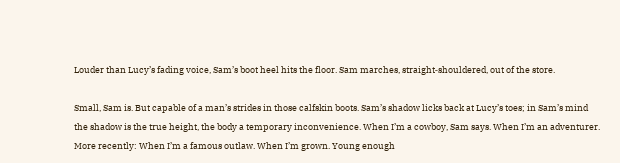Louder than Lucy’s fading voice, Sam’s boot heel hits the floor. Sam marches, straight‑shouldered, out of the store.

Small, Sam is. But capable of a man’s strides in those calfskin boots. Sam’s shadow licks back at Lucy’s toes; in Sam’s mind the shadow is the true height, the body a temporary inconvenience. When I’m a cowboy, Sam says. When I’m an adventurer. More recently: When I’m a famous outlaw. When I’m grown. Young enough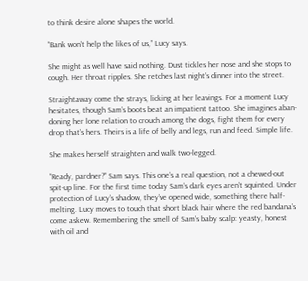to think desire alone shapes the world.

“Bank won’t help the likes of us,” Lucy says.

She might as well have said nothing. Dust tickles her nose and she stops to cough. Her throat ripples. She retches last night’s dinner into the street.

Straightaway come the strays, licking at her leavings. For a moment Lucy hesitates, though Sam’s boots beat an impatient tattoo. She imagines aban‑ doning her lone relation to crouch among the dogs, fight them for every drop that’s hers. Theirs is a life of belly and legs, run and feed. Simple life.

She makes herself straighten and walk two‑legged.

“Ready, pardner?” Sam says. This one’s a real question, not a chewed‑out spit‑up line. For the first time today Sam’s dark eyes aren’t squinted. Under protection of Lucy’s shadow, they’ve opened wide, something there half‑ melting. Lucy moves to touch that short black hair where the red bandana’s come askew. Remembering the smell of Sam’s baby scalp: yeasty, honest with oil and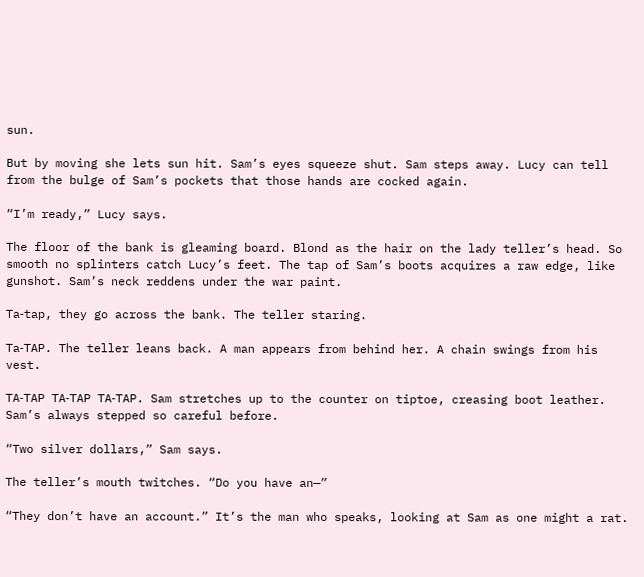sun.

But by moving she lets sun hit. Sam’s eyes squeeze shut. Sam steps away. Lucy can tell from the bulge of Sam’s pockets that those hands are cocked again.

“I’m ready,” Lucy says.

The floor of the bank is gleaming board. Blond as the hair on the lady teller’s head. So smooth no splinters catch Lucy’s feet. The tap of Sam’s boots acquires a raw edge, like gunshot. Sam’s neck reddens under the war paint.

Ta‑tap, they go across the bank. The teller staring.

Ta‑TAP. The teller leans back. A man appears from behind her. A chain swings from his vest.

TA‑TAP TA‑TAP TA‑TAP. Sam stretches up to the counter on tiptoe, creasing boot leather. Sam’s always stepped so careful before.

“Two silver dollars,” Sam says.

The teller’s mouth twitches. “Do you have an—”

“They don’t have an account.” It’s the man who speaks, looking at Sam as one might a rat.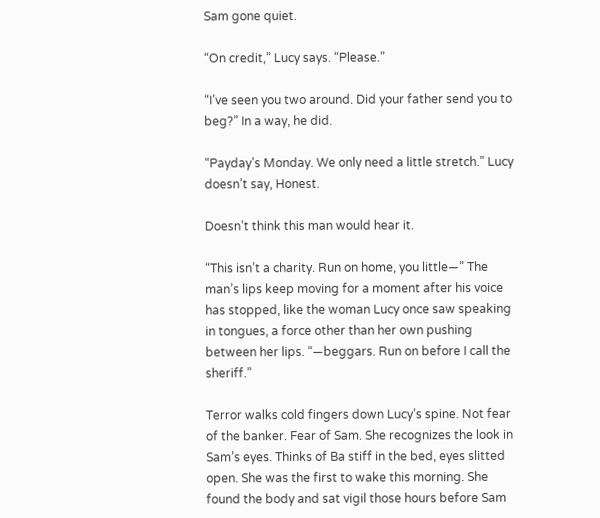Sam gone quiet.

“On credit,” Lucy says. “Please.”

“I’ve seen you two around. Did your father send you to beg?” In a way, he did.

“Payday’s Monday. We only need a little stretch.” Lucy doesn’t say, Honest.

Doesn’t think this man would hear it.

“This isn’t a charity. Run on home, you little—” The man’s lips keep moving for a moment after his voice has stopped, like the woman Lucy once saw speaking in tongues, a force other than her own pushing between her lips. “—beggars. Run on before I call the sheriff.”

Terror walks cold fingers down Lucy’s spine. Not fear of the banker. Fear of Sam. She recognizes the look in Sam’s eyes. Thinks of Ba stiff in the bed, eyes slitted open. She was the first to wake this morning. She found the body and sat vigil those hours before Sam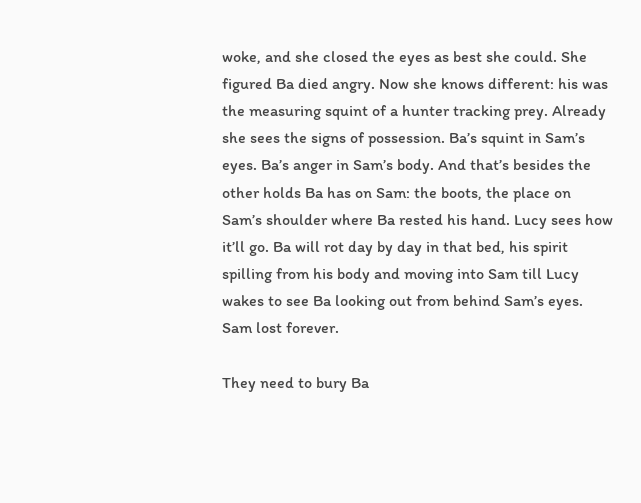woke, and she closed the eyes as best she could. She figured Ba died angry. Now she knows different: his was the measuring squint of a hunter tracking prey. Already she sees the signs of possession. Ba’s squint in Sam’s eyes. Ba’s anger in Sam’s body. And that’s besides the other holds Ba has on Sam: the boots, the place on Sam’s shoulder where Ba rested his hand. Lucy sees how it’ll go. Ba will rot day by day in that bed, his spirit spilling from his body and moving into Sam till Lucy wakes to see Ba looking out from behind Sam’s eyes. Sam lost forever.

They need to bury Ba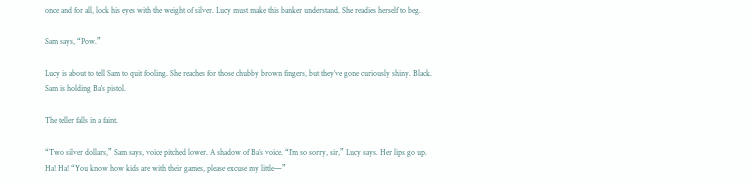once and for all, lock his eyes with the weight of silver. Lucy must make this banker understand. She readies herself to beg.

Sam says, “Pow.”

Lucy is about to tell Sam to quit fooling. She reaches for those chubby brown fingers, but they’ve gone curiously shiny. Black. Sam is holding Ba’s pistol.

The teller falls in a faint.

“Two silver dollars,” Sam says, voice pitched lower. A shadow of Ba’s voice. “I’m so sorry, sir,” Lucy says. Her lips go up. Ha! Ha! “You know how kids are with their games, please excuse my little—”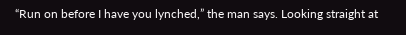“Run on before I have you lynched,” the man says. Looking straight at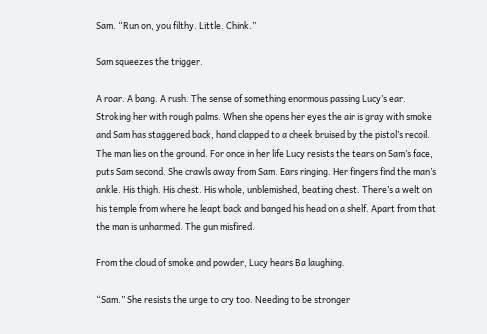Sam. “Run on, you filthy. Little. Chink.”

Sam squeezes the trigger.

A roar. A bang. A rush. The sense of something enormous passing Lucy’s ear. Stroking her with rough palms. When she opens her eyes the air is gray with smoke and Sam has staggered back, hand clapped to a cheek bruised by the pistol’s recoil. The man lies on the ground. For once in her life Lucy resists the tears on Sam’s face, puts Sam second. She crawls away from Sam. Ears ringing. Her fingers find the man’s ankle. His thigh. His chest. His whole, unblemished, beating chest. There’s a welt on his temple from where he leapt back and banged his head on a shelf. Apart from that the man is unharmed. The gun misfired.

From the cloud of smoke and powder, Lucy hears Ba laughing.

“Sam.” She resists the urge to cry too. Needing to be stronger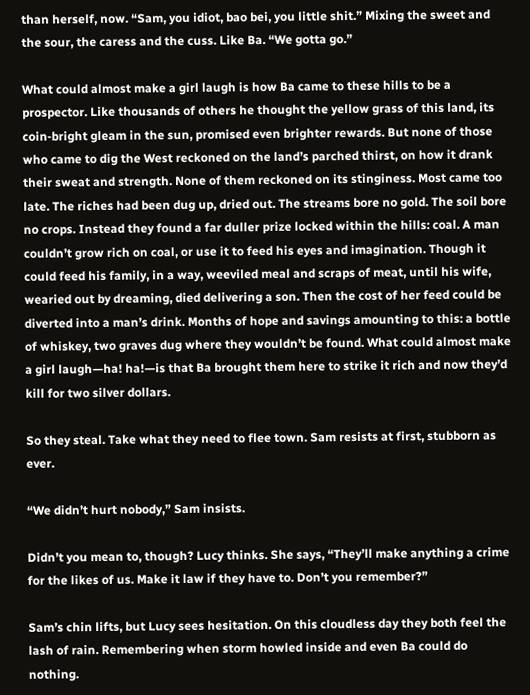than herself, now. “Sam, you idiot, bao bei, you little shit.” Mixing the sweet and the sour, the caress and the cuss. Like Ba. “We gotta go.”

What could almost make a girl laugh is how Ba came to these hills to be a prospector. Like thousands of others he thought the yellow grass of this land, its coin‑bright gleam in the sun, promised even brighter rewards. But none of those who came to dig the West reckoned on the land’s parched thirst, on how it drank their sweat and strength. None of them reckoned on its stinginess. Most came too late. The riches had been dug up, dried out. The streams bore no gold. The soil bore no crops. Instead they found a far duller prize locked within the hills: coal. A man couldn’t grow rich on coal, or use it to feed his eyes and imagination. Though it could feed his family, in a way, weeviled meal and scraps of meat, until his wife, wearied out by dreaming, died delivering a son. Then the cost of her feed could be diverted into a man’s drink. Months of hope and savings amounting to this: a bottle of whiskey, two graves dug where they wouldn’t be found. What could almost make a girl laugh—ha! ha!—is that Ba brought them here to strike it rich and now they’d kill for two silver dollars.

So they steal. Take what they need to flee town. Sam resists at first, stubborn as ever.

“We didn’t hurt nobody,” Sam insists.

Didn’t you mean to, though? Lucy thinks. She says, “They’ll make anything a crime for the likes of us. Make it law if they have to. Don’t you remember?”

Sam’s chin lifts, but Lucy sees hesitation. On this cloudless day they both feel the lash of rain. Remembering when storm howled inside and even Ba could do nothing.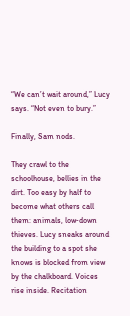“We can’t wait around,” Lucy says. “Not even to bury.”

Finally, Sam nods.

They crawl to the schoolhouse, bellies in the dirt. Too easy by half to become what others call them: animals, low‑down thieves. Lucy sneaks around the building to a spot she knows is blocked from view by the chalkboard. Voices rise inside. Recitation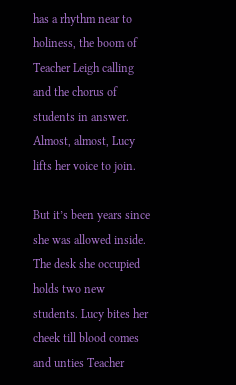has a rhythm near to holiness, the boom of Teacher Leigh calling and the chorus of students in answer. Almost, almost, Lucy lifts her voice to join.

But it’s been years since she was allowed inside. The desk she occupied holds two new students. Lucy bites her cheek till blood comes and unties Teacher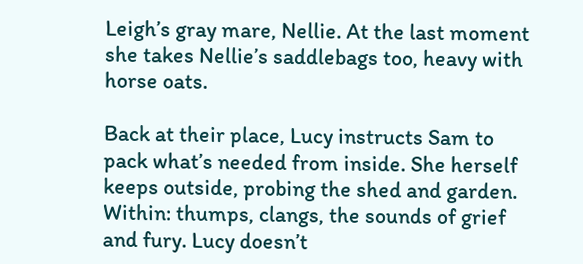Leigh’s gray mare, Nellie. At the last moment she takes Nellie’s saddlebags too, heavy with horse oats.

Back at their place, Lucy instructs Sam to pack what’s needed from inside. She herself keeps outside, probing the shed and garden. Within: thumps, clangs, the sounds of grief and fury. Lucy doesn’t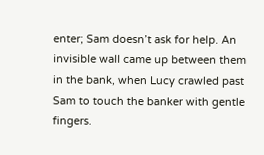enter; Sam doesn’t ask for help. An invisible wall came up between them in the bank, when Lucy crawled past Sam to touch the banker with gentle fingers.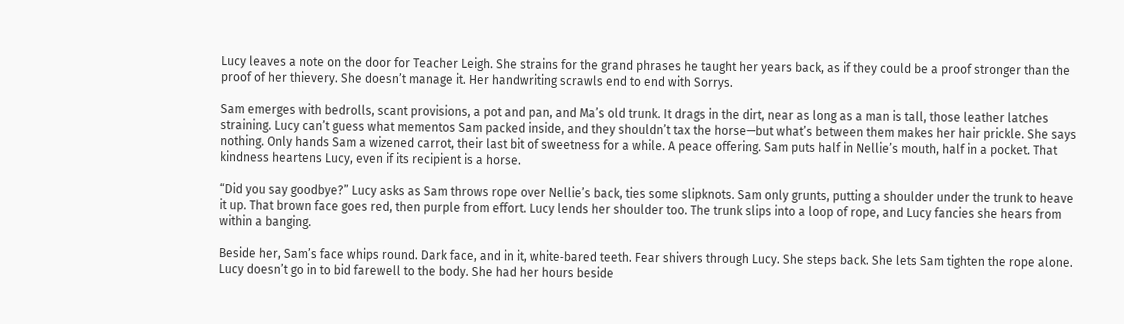Lucy leaves a note on the door for Teacher Leigh. She strains for the grand phrases he taught her years back, as if they could be a proof stronger than the proof of her thievery. She doesn’t manage it. Her handwriting scrawls end to end with Sorrys.

Sam emerges with bedrolls, scant provisions, a pot and pan, and Ma’s old trunk. It drags in the dirt, near as long as a man is tall, those leather latches straining. Lucy can’t guess what mementos Sam packed inside, and they shouldn’t tax the horse—but what’s between them makes her hair prickle. She says nothing. Only hands Sam a wizened carrot, their last bit of sweetness for a while. A peace offering. Sam puts half in Nellie’s mouth, half in a pocket. That kindness heartens Lucy, even if its recipient is a horse.

“Did you say goodbye?” Lucy asks as Sam throws rope over Nellie’s back, ties some slipknots. Sam only grunts, putting a shoulder under the trunk to heave it up. That brown face goes red, then purple from effort. Lucy lends her shoulder too. The trunk slips into a loop of rope, and Lucy fancies she hears from within a banging.

Beside her, Sam’s face whips round. Dark face, and in it, white‑bared teeth. Fear shivers through Lucy. She steps back. She lets Sam tighten the rope alone. Lucy doesn’t go in to bid farewell to the body. She had her hours beside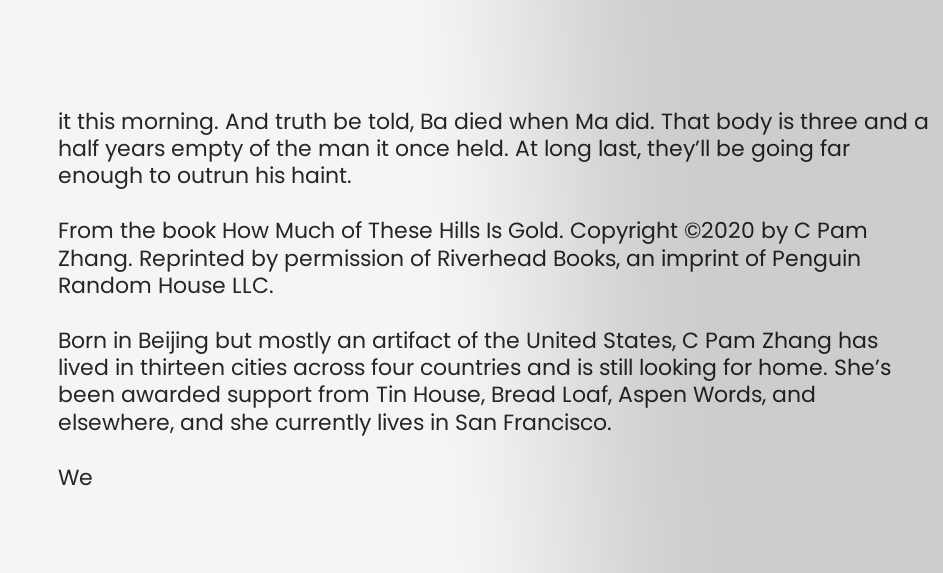it this morning. And truth be told, Ba died when Ma did. That body is three and a half years empty of the man it once held. At long last, they’ll be going far enough to outrun his haint.

From the book How Much of These Hills Is Gold. Copyright ©2020 by C Pam Zhang. Reprinted by permission of Riverhead Books, an imprint of Penguin Random House LLC.

Born in Beijing but mostly an artifact of the United States, C Pam Zhang has lived in thirteen cities across four countries and is still looking for home. She’s been awarded support from Tin House, Bread Loaf, Aspen Words, and elsewhere, and she currently lives in San Francisco.

We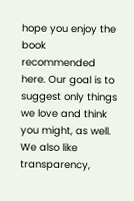hope you enjoy the book recommended here. Our goal is to suggest only things we love and think you might, as well. We also like transparency,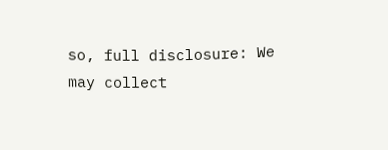so, full disclosure: We may collect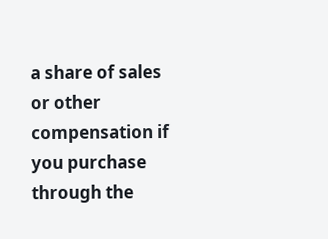a share of sales or other compensation if you purchase through the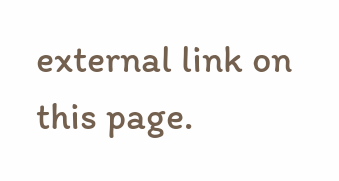external link on this page.